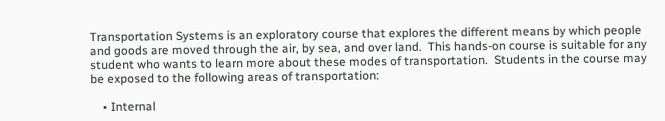Transportation Systems is an exploratory course that explores the different means by which people and goods are moved through the air, by sea, and over land.  This hands-on course is suitable for any student who wants to learn more about these modes of transportation.  Students in the course may be exposed to the following areas of transportation:

    • Internal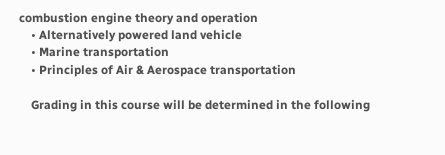combustion engine theory and operation
    • Alternatively powered land vehicle
    • Marine transportation
    • Principles of Air & Aerospace transportation

    Grading in this course will be determined in the following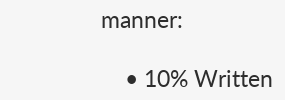manner:

    • 10% Written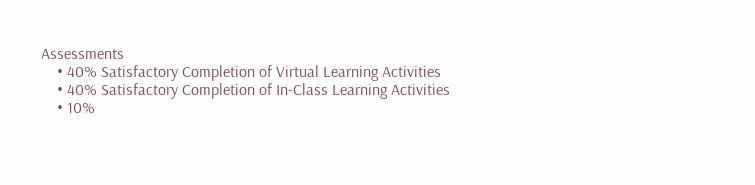Assessments
    • 40% Satisfactory Completion of Virtual Learning Activities
    • 40% Satisfactory Completion of In-Class Learning Activities
    • 10%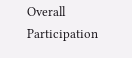Overall Participation